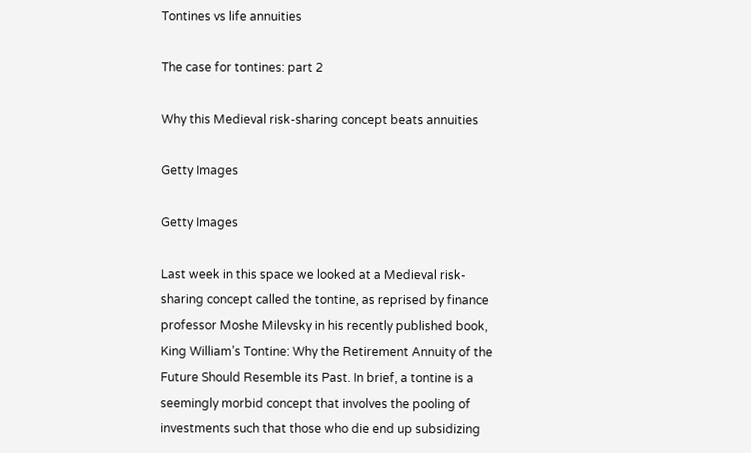Tontines vs life annuities

The case for tontines: part 2

Why this Medieval risk-sharing concept beats annuities

Getty Images

Getty Images

Last week in this space we looked at a Medieval risk-sharing concept called the tontine, as reprised by finance professor Moshe Milevsky in his recently published book, King William’s Tontine: Why the Retirement Annuity of the Future Should Resemble its Past. In brief, a tontine is a seemingly morbid concept that involves the pooling of investments such that those who die end up subsidizing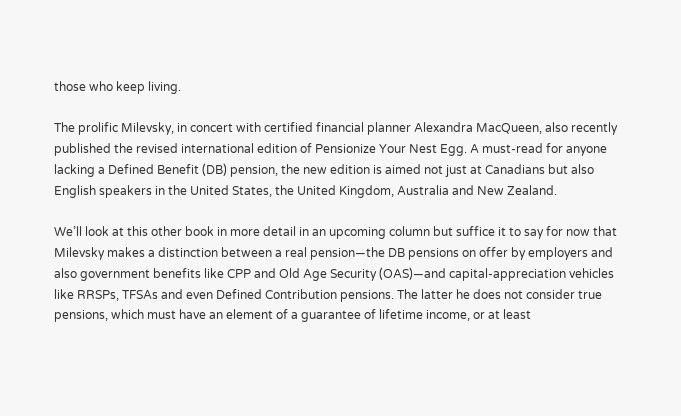those who keep living.

The prolific Milevsky, in concert with certified financial planner Alexandra MacQueen, also recently published the revised international edition of Pensionize Your Nest Egg. A must-read for anyone lacking a Defined Benefit (DB) pension, the new edition is aimed not just at Canadians but also English speakers in the United States, the United Kingdom, Australia and New Zealand.

We’ll look at this other book in more detail in an upcoming column but suffice it to say for now that Milevsky makes a distinction between a real pension—the DB pensions on offer by employers and also government benefits like CPP and Old Age Security (OAS)—and capital-appreciation vehicles like RRSPs, TFSAs and even Defined Contribution pensions. The latter he does not consider true pensions, which must have an element of a guarantee of lifetime income, or at least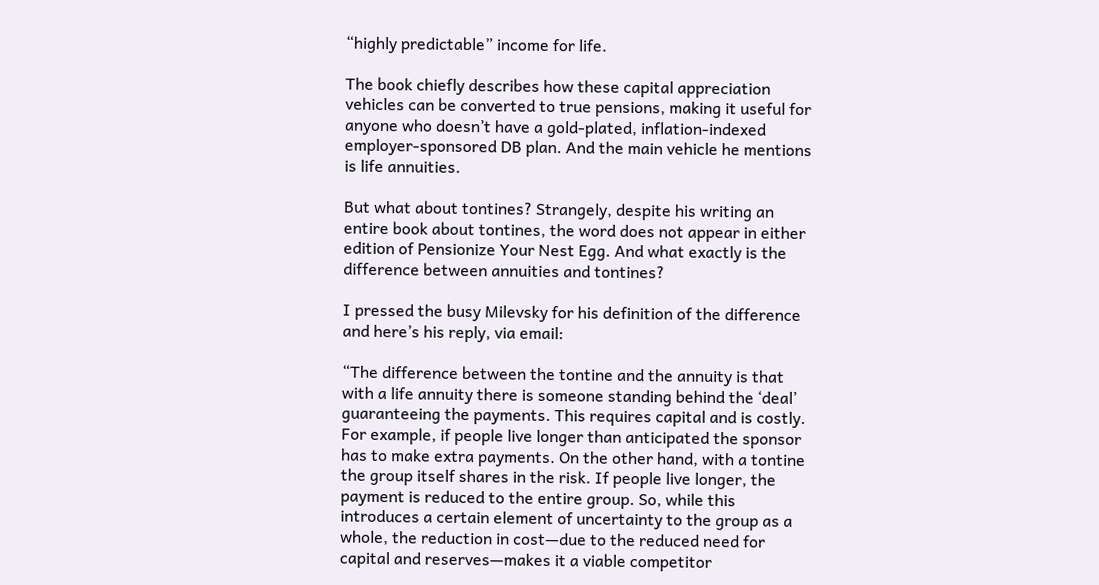“highly predictable” income for life.

The book chiefly describes how these capital appreciation vehicles can be converted to true pensions, making it useful for anyone who doesn’t have a gold-plated, inflation-indexed employer-sponsored DB plan. And the main vehicle he mentions is life annuities.

But what about tontines? Strangely, despite his writing an entire book about tontines, the word does not appear in either edition of Pensionize Your Nest Egg. And what exactly is the difference between annuities and tontines?

I pressed the busy Milevsky for his definition of the difference and here’s his reply, via email:

“The difference between the tontine and the annuity is that with a life annuity there is someone standing behind the ‘deal’ guaranteeing the payments. This requires capital and is costly. For example, if people live longer than anticipated the sponsor has to make extra payments. On the other hand, with a tontine the group itself shares in the risk. If people live longer, the payment is reduced to the entire group. So, while this introduces a certain element of uncertainty to the group as a whole, the reduction in cost—due to the reduced need for capital and reserves—makes it a viable competitor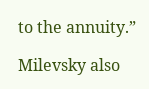to the annuity.”

Milevsky also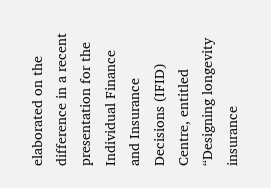elaborated on the difference in a recent presentation for the Individual Finance and Insurance Decisions (IFID) Centre, entitled “Designing longevity insurance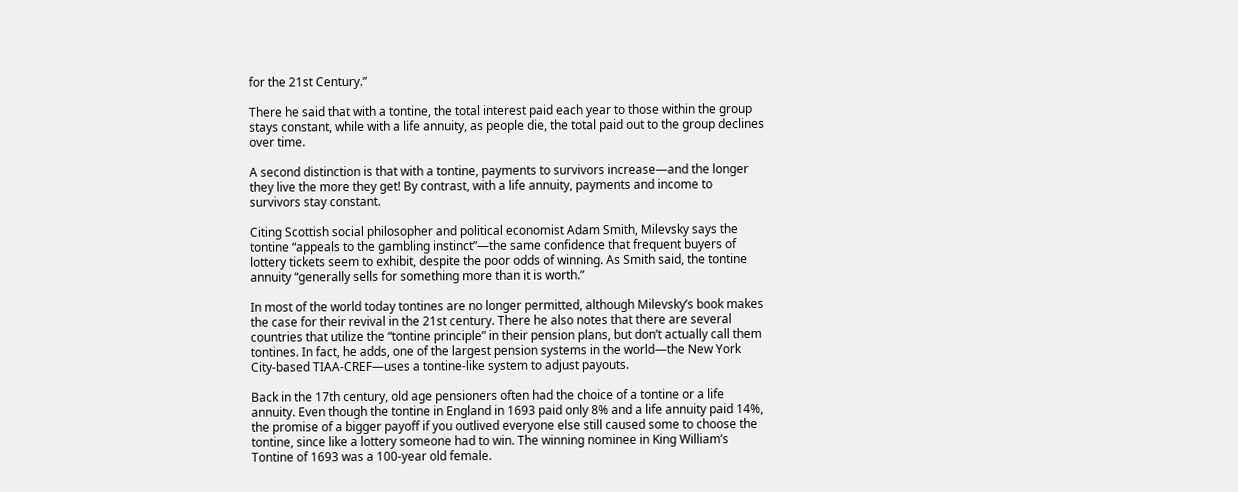for the 21st Century.”

There he said that with a tontine, the total interest paid each year to those within the group stays constant, while with a life annuity, as people die, the total paid out to the group declines over time.

A second distinction is that with a tontine, payments to survivors increase—and the longer they live the more they get! By contrast, with a life annuity, payments and income to survivors stay constant.

Citing Scottish social philosopher and political economist Adam Smith, Milevsky says the tontine “appeals to the gambling instinct”—the same confidence that frequent buyers of lottery tickets seem to exhibit, despite the poor odds of winning. As Smith said, the tontine annuity “generally sells for something more than it is worth.”

In most of the world today tontines are no longer permitted, although Milevsky’s book makes the case for their revival in the 21st century. There he also notes that there are several countries that utilize the “tontine principle” in their pension plans, but don’t actually call them tontines. In fact, he adds, one of the largest pension systems in the world—the New York City-based TIAA-CREF—uses a tontine-like system to adjust payouts.

Back in the 17th century, old age pensioners often had the choice of a tontine or a life annuity. Even though the tontine in England in 1693 paid only 8% and a life annuity paid 14%, the promise of a bigger payoff if you outlived everyone else still caused some to choose the tontine, since like a lottery someone had to win. The winning nominee in King William’s Tontine of 1693 was a 100-year old female.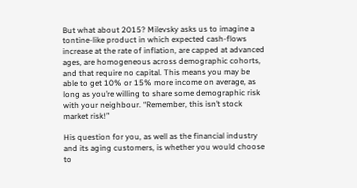But what about 2015? Milevsky asks us to imagine a tontine-like product in which expected cash-flows increase at the rate of inflation, are capped at advanced ages, are homogeneous across demographic cohorts, and that require no capital. This means you may be able to get 10% or 15% more income on average, as long as you’re willing to share some demographic risk with your neighbour. “Remember, this isn’t stock market risk!”

His question for you, as well as the financial industry and its aging customers, is whether you would choose to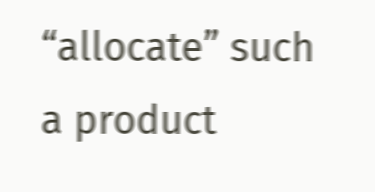“allocate” such a product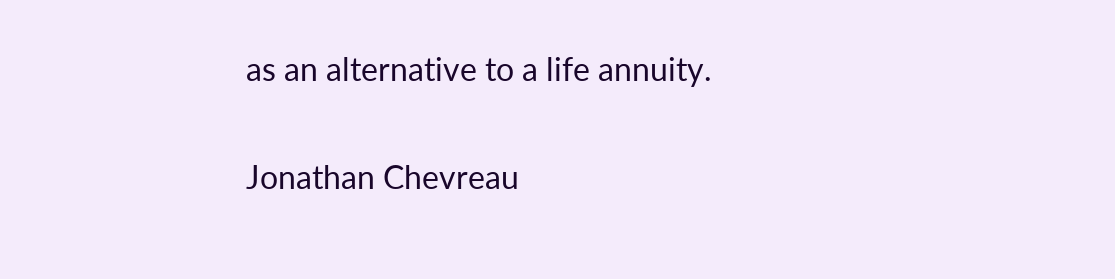as an alternative to a life annuity.

Jonathan Chevreau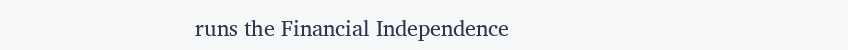runs the Financial Independence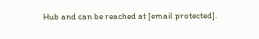Hub and can be reached at [email protected].